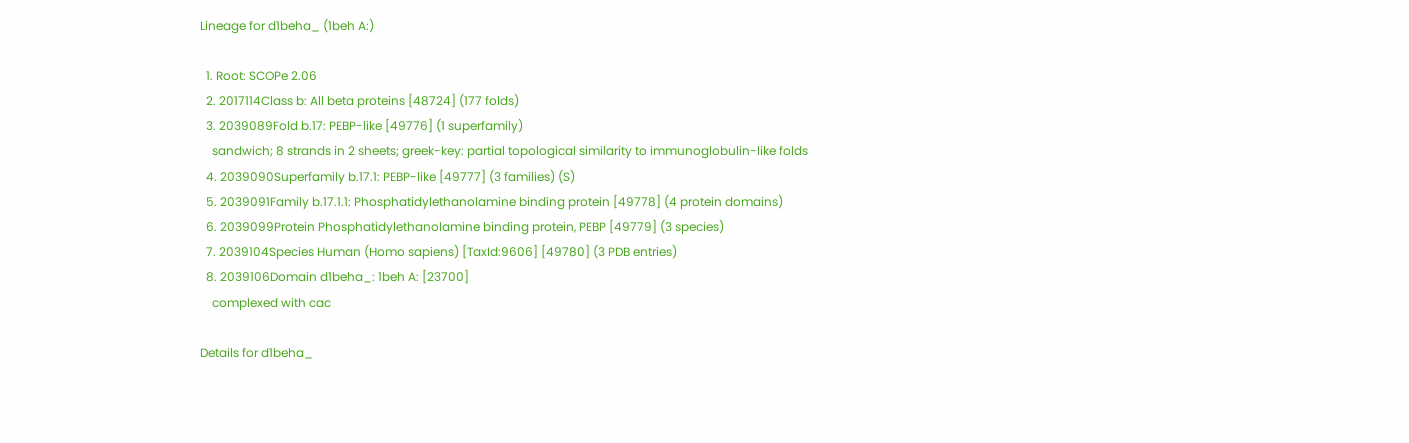Lineage for d1beha_ (1beh A:)

  1. Root: SCOPe 2.06
  2. 2017114Class b: All beta proteins [48724] (177 folds)
  3. 2039089Fold b.17: PEBP-like [49776] (1 superfamily)
    sandwich; 8 strands in 2 sheets; greek-key: partial topological similarity to immunoglobulin-like folds
  4. 2039090Superfamily b.17.1: PEBP-like [49777] (3 families) (S)
  5. 2039091Family b.17.1.1: Phosphatidylethanolamine binding protein [49778] (4 protein domains)
  6. 2039099Protein Phosphatidylethanolamine binding protein, PEBP [49779] (3 species)
  7. 2039104Species Human (Homo sapiens) [TaxId:9606] [49780] (3 PDB entries)
  8. 2039106Domain d1beha_: 1beh A: [23700]
    complexed with cac

Details for d1beha_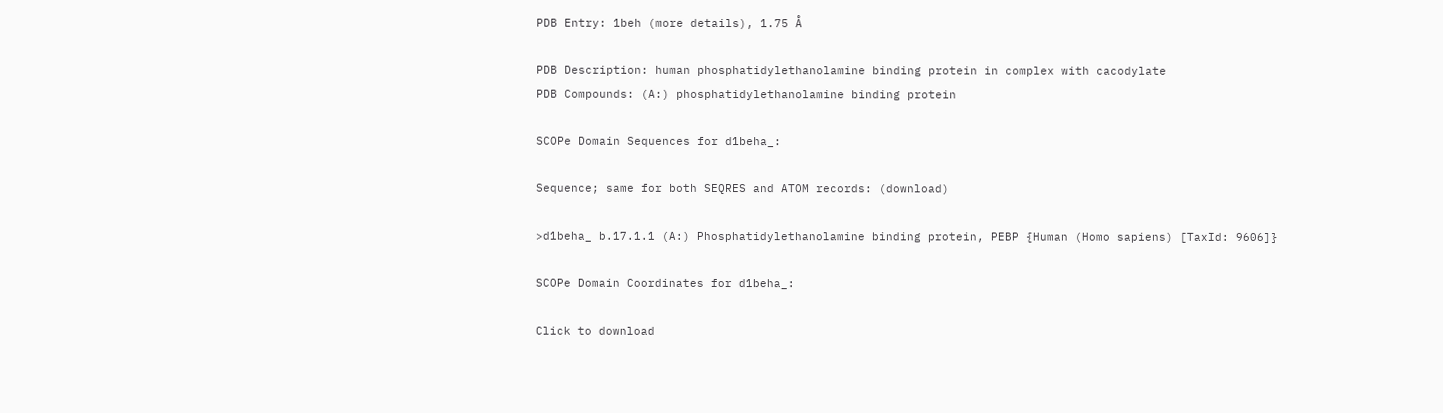PDB Entry: 1beh (more details), 1.75 Å

PDB Description: human phosphatidylethanolamine binding protein in complex with cacodylate
PDB Compounds: (A:) phosphatidylethanolamine binding protein

SCOPe Domain Sequences for d1beha_:

Sequence; same for both SEQRES and ATOM records: (download)

>d1beha_ b.17.1.1 (A:) Phosphatidylethanolamine binding protein, PEBP {Human (Homo sapiens) [TaxId: 9606]}

SCOPe Domain Coordinates for d1beha_:

Click to download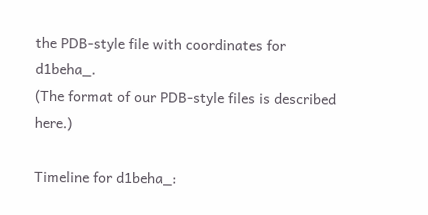the PDB-style file with coordinates for d1beha_.
(The format of our PDB-style files is described here.)

Timeline for d1beha_: